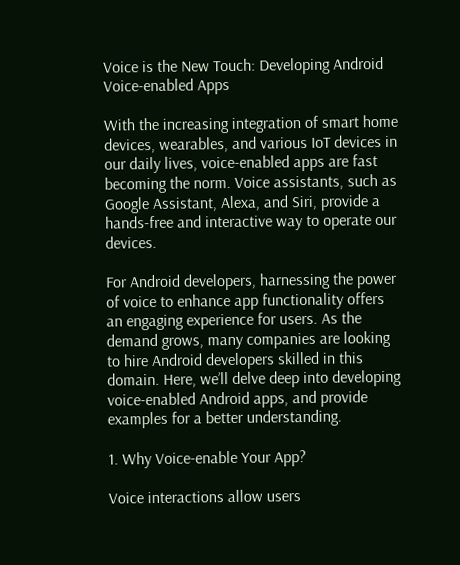Voice is the New Touch: Developing Android Voice-enabled Apps

With the increasing integration of smart home devices, wearables, and various IoT devices in our daily lives, voice-enabled apps are fast becoming the norm. Voice assistants, such as Google Assistant, Alexa, and Siri, provide a hands-free and interactive way to operate our devices.

For Android developers, harnessing the power of voice to enhance app functionality offers an engaging experience for users. As the demand grows, many companies are looking to hire Android developers skilled in this domain. Here, we’ll delve deep into developing voice-enabled Android apps, and provide examples for a better understanding.

1. Why Voice-enable Your App?

Voice interactions allow users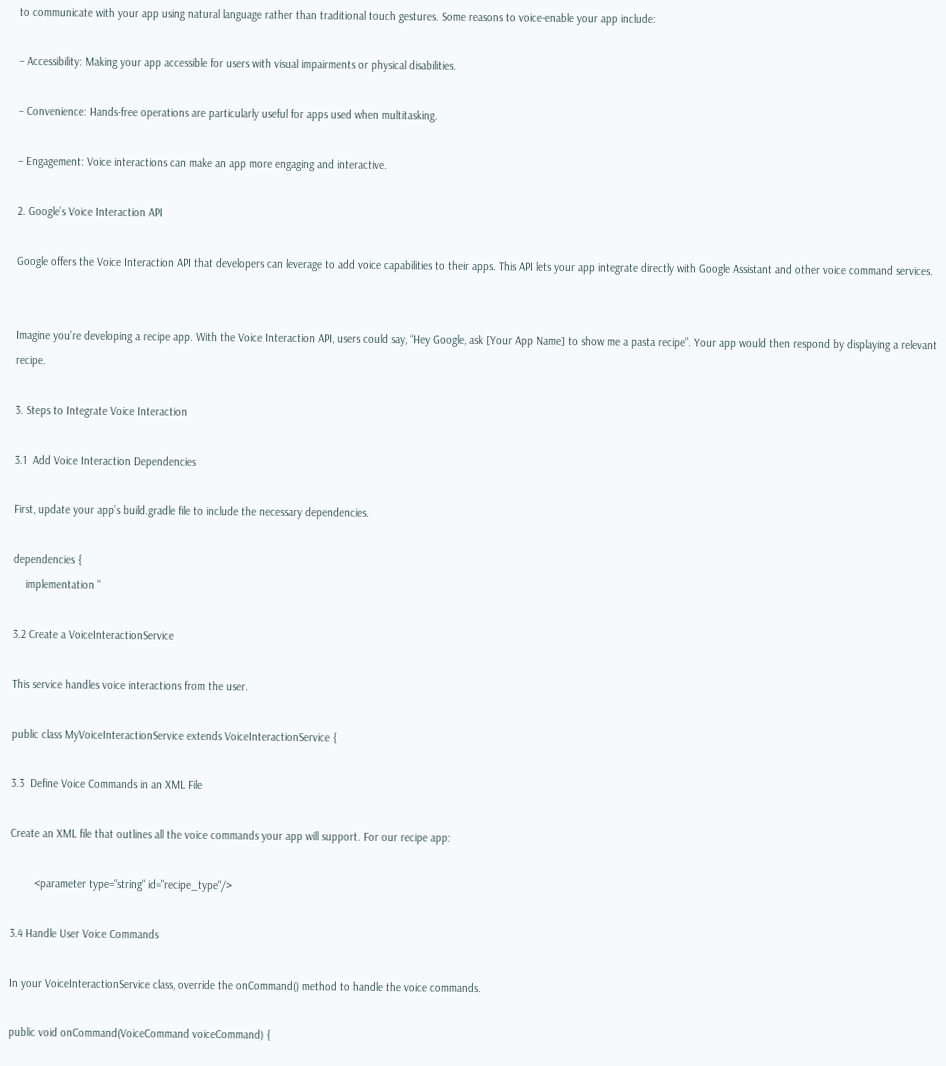to communicate with your app using natural language rather than traditional touch gestures. Some reasons to voice-enable your app include:

– Accessibility: Making your app accessible for users with visual impairments or physical disabilities.

– Convenience: Hands-free operations are particularly useful for apps used when multitasking.

– Engagement: Voice interactions can make an app more engaging and interactive.

2. Google’s Voice Interaction API

Google offers the Voice Interaction API that developers can leverage to add voice capabilities to their apps. This API lets your app integrate directly with Google Assistant and other voice command services.


Imagine you’re developing a recipe app. With the Voice Interaction API, users could say, “Hey Google, ask [Your App Name] to show me a pasta recipe”. Your app would then respond by displaying a relevant recipe.

3. Steps to Integrate Voice Interaction

3.1  Add Voice Interaction Dependencies

First, update your app’s build.gradle file to include the necessary dependencies.

dependencies {
    implementation ''

3.2 Create a VoiceInteractionService

This service handles voice interactions from the user.

public class MyVoiceInteractionService extends VoiceInteractionService {

3.3  Define Voice Commands in an XML File

Create an XML file that outlines all the voice commands your app will support. For our recipe app:

        <parameter type="string" id="recipe_type"/>

3.4 Handle User Voice Commands

In your VoiceInteractionService class, override the onCommand() method to handle the voice commands.

public void onCommand(VoiceCommand voiceCommand) {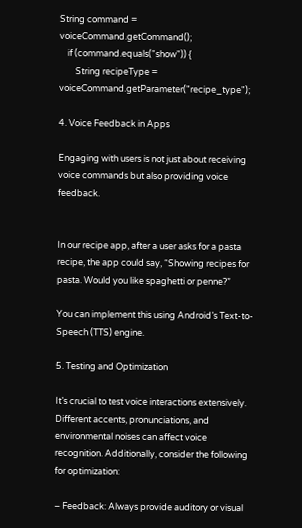String command = voiceCommand.getCommand();
    if (command.equals("show")) {
        String recipeType = voiceCommand.getParameter("recipe_type");

4. Voice Feedback in Apps

Engaging with users is not just about receiving voice commands but also providing voice feedback.


In our recipe app, after a user asks for a pasta recipe, the app could say, “Showing recipes for pasta. Would you like spaghetti or penne?”

You can implement this using Android’s Text-to-Speech (TTS) engine.

5. Testing and Optimization

It’s crucial to test voice interactions extensively. Different accents, pronunciations, and environmental noises can affect voice recognition. Additionally, consider the following for optimization:

– Feedback: Always provide auditory or visual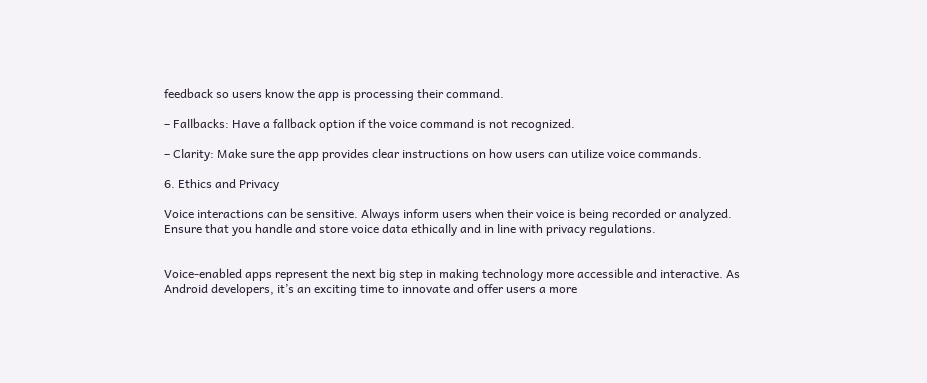feedback so users know the app is processing their command.

– Fallbacks: Have a fallback option if the voice command is not recognized.

– Clarity: Make sure the app provides clear instructions on how users can utilize voice commands.

6. Ethics and Privacy

Voice interactions can be sensitive. Always inform users when their voice is being recorded or analyzed. Ensure that you handle and store voice data ethically and in line with privacy regulations.


Voice-enabled apps represent the next big step in making technology more accessible and interactive. As Android developers, it’s an exciting time to innovate and offer users a more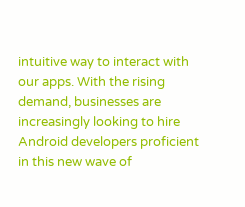intuitive way to interact with our apps. With the rising demand, businesses are increasingly looking to hire Android developers proficient in this new wave of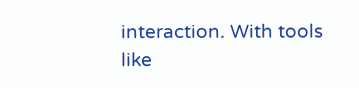interaction. With tools like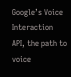Google’s Voice Interaction API, the path to voice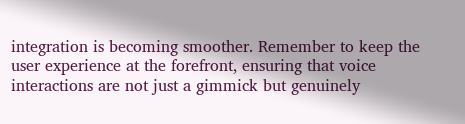integration is becoming smoother. Remember to keep the user experience at the forefront, ensuring that voice interactions are not just a gimmick but genuinely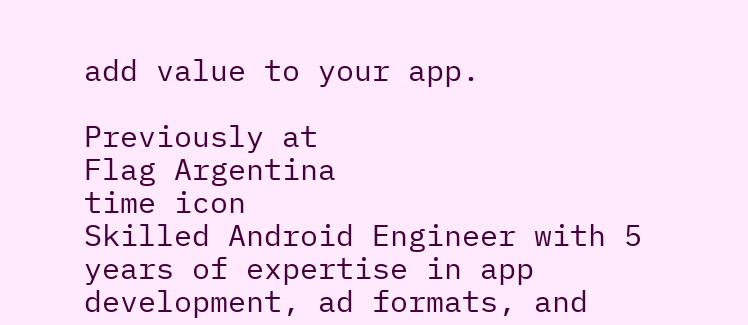add value to your app.

Previously at
Flag Argentina
time icon
Skilled Android Engineer with 5 years of expertise in app development, ad formats, and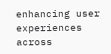enhancing user experiences across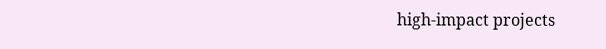high-impact projects